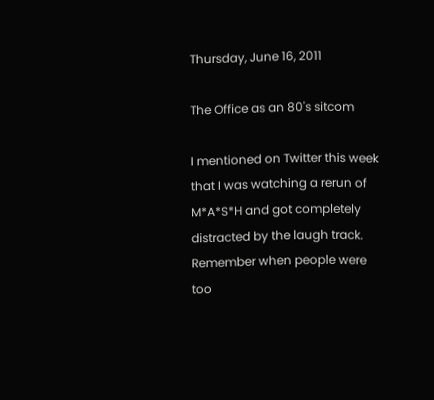Thursday, June 16, 2011

The Office as an 80's sitcom

I mentioned on Twitter this week that I was watching a rerun of M*A*S*H and got completely distracted by the laugh track. Remember when people were too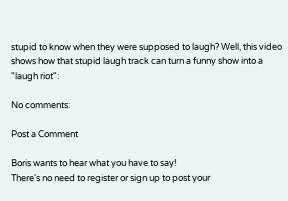stupid to know when they were supposed to laugh? Well, this video shows how that stupid laugh track can turn a funny show into a "laugh riot":

No comments:

Post a Comment

Boris wants to hear what you have to say!
There's no need to register or sign up to post your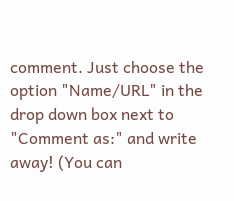comment. Just choose the option "Name/URL" in the drop down box next to "Comment as:" and write away! (You can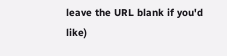leave the URL blank if you'd like)